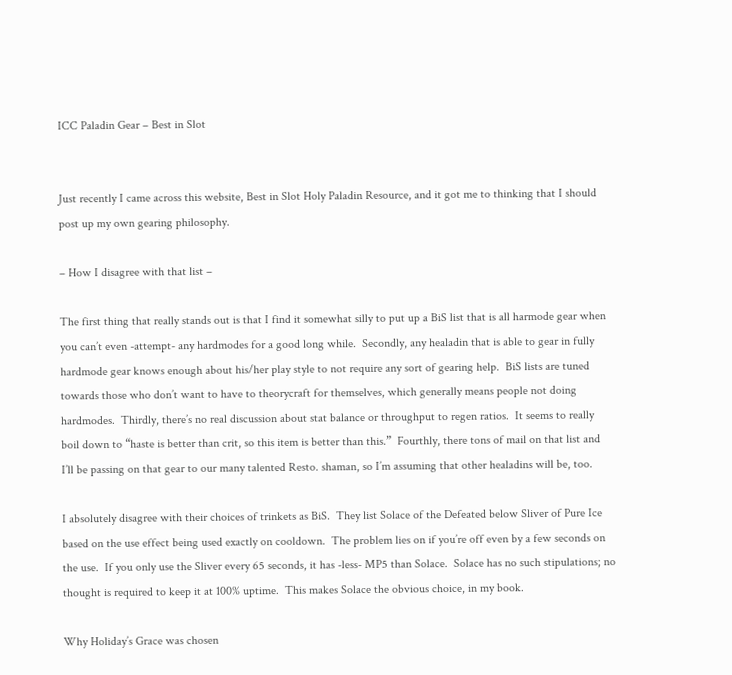ICC Paladin Gear – Best in Slot


Just recently I came across this website, Best in Slot Holy Paladin Resource, and it got me to thinking that I should post up my own gearing philosophy.

– How I disagree with that list –

The first thing that really stands out is that I find it somewhat silly to put up a BiS list that is all harmode gear when you can’t even -attempt- any hardmodes for a good long while.  Secondly, any healadin that is able to gear in fully hardmode gear knows enough about his/her play style to not require any sort of gearing help.  BiS lists are tuned towards those who don’t want to have to theorycraft for themselves, which generally means people not doing hardmodes.  Thirdly, there’s no real discussion about stat balance or throughput to regen ratios.  It seems to really boil down to “haste is better than crit, so this item is better than this.”  Fourthly, there tons of mail on that list and I’ll be passing on that gear to our many talented Resto. shaman, so I’m assuming that other healadins will be, too.

I absolutely disagree with their choices of trinkets as BiS.  They list Solace of the Defeated below Sliver of Pure Ice based on the use effect being used exactly on cooldown.  The problem lies on if you’re off even by a few seconds on the use.  If you only use the Sliver every 65 seconds, it has -less- MP5 than Solace.  Solace has no such stipulations; no thought is required to keep it at 100% uptime.  This makes Solace the obvious choice, in my book.

Why Holiday’s Grace was chosen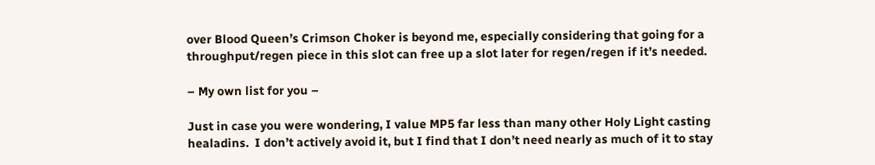over Blood Queen’s Crimson Choker is beyond me, especially considering that going for a throughput/regen piece in this slot can free up a slot later for regen/regen if it’s needed.

– My own list for you –

Just in case you were wondering, I value MP5 far less than many other Holy Light casting healadins.  I don’t actively avoid it, but I find that I don’t need nearly as much of it to stay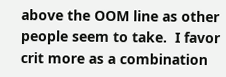above the OOM line as other people seem to take.  I favor crit more as a combination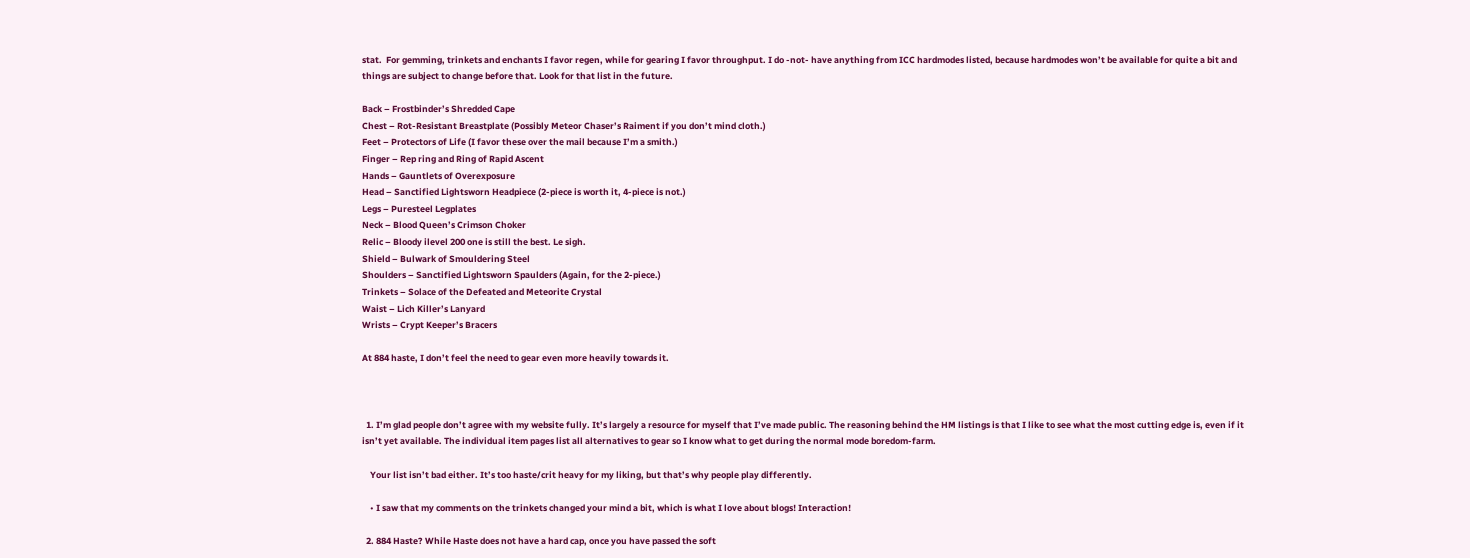stat.  For gemming, trinkets and enchants I favor regen, while for gearing I favor throughput. I do -not- have anything from ICC hardmodes listed, because hardmodes won’t be available for quite a bit and things are subject to change before that. Look for that list in the future.

Back – Frostbinder’s Shredded Cape
Chest – Rot-Resistant Breastplate (Possibly Meteor Chaser’s Raiment if you don’t mind cloth.)
Feet – Protectors of Life (I favor these over the mail because I’m a smith.)
Finger – Rep ring and Ring of Rapid Ascent
Hands – Gauntlets of Overexposure
Head – Sanctified Lightsworn Headpiece (2-piece is worth it, 4-piece is not.)
Legs – Puresteel Legplates
Neck – Blood Queen’s Crimson Choker
Relic – Bloody ilevel 200 one is still the best. Le sigh.
Shield – Bulwark of Smouldering Steel
Shoulders – Sanctified Lightsworn Spaulders (Again, for the 2-piece.)
Trinkets – Solace of the Defeated and Meteorite Crystal
Waist – Lich Killer’s Lanyard
Wrists – Crypt Keeper’s Bracers

At 884 haste, I don’t feel the need to gear even more heavily towards it.



  1. I’m glad people don’t agree with my website fully. It’s largely a resource for myself that I’ve made public. The reasoning behind the HM listings is that I like to see what the most cutting edge is, even if it isn’t yet available. The individual item pages list all alternatives to gear so I know what to get during the normal mode boredom-farm.

    Your list isn’t bad either. It’s too haste/crit heavy for my liking, but that’s why people play differently.

    • I saw that my comments on the trinkets changed your mind a bit, which is what I love about blogs! Interaction!

  2. 884 Haste? While Haste does not have a hard cap, once you have passed the soft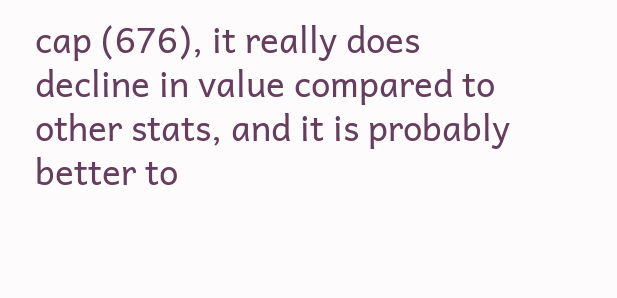cap (676), it really does decline in value compared to other stats, and it is probably better to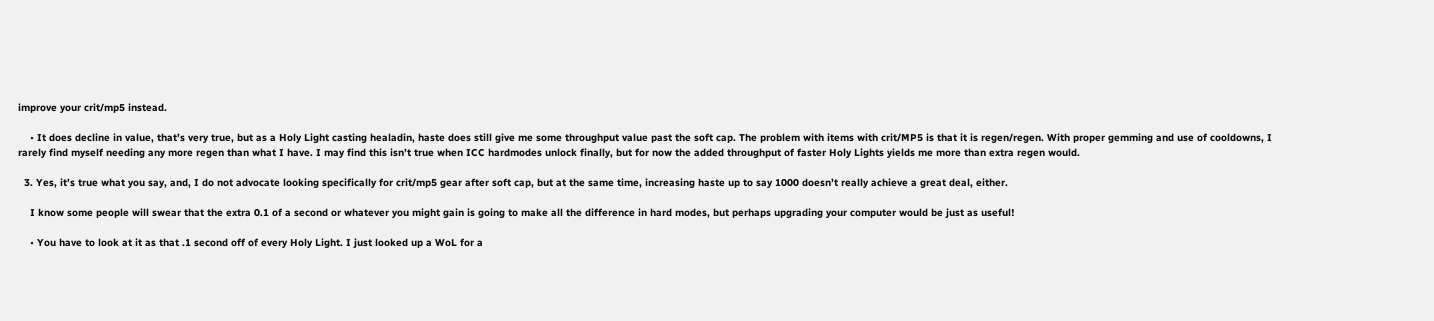improve your crit/mp5 instead.

    • It does decline in value, that’s very true, but as a Holy Light casting healadin, haste does still give me some throughput value past the soft cap. The problem with items with crit/MP5 is that it is regen/regen. With proper gemming and use of cooldowns, I rarely find myself needing any more regen than what I have. I may find this isn’t true when ICC hardmodes unlock finally, but for now the added throughput of faster Holy Lights yields me more than extra regen would.

  3. Yes, it’s true what you say, and, I do not advocate looking specifically for crit/mp5 gear after soft cap, but at the same time, increasing haste up to say 1000 doesn’t really achieve a great deal, either.

    I know some people will swear that the extra 0.1 of a second or whatever you might gain is going to make all the difference in hard modes, but perhaps upgrading your computer would be just as useful!

    • You have to look at it as that .1 second off of every Holy Light. I just looked up a WoL for a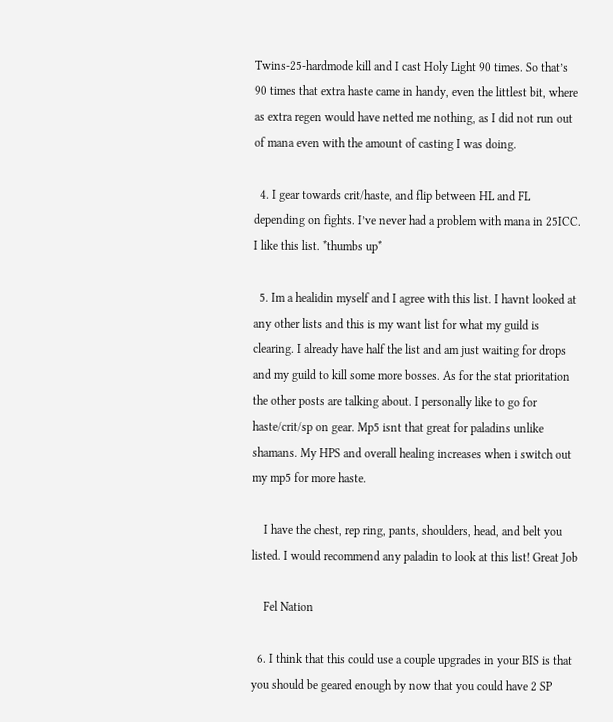Twins-25-hardmode kill and I cast Holy Light 90 times. So that’s 90 times that extra haste came in handy, even the littlest bit, where as extra regen would have netted me nothing, as I did not run out of mana even with the amount of casting I was doing.

  4. I gear towards crit/haste, and flip between HL and FL depending on fights. I’ve never had a problem with mana in 25ICC. I like this list. *thumbs up*

  5. Im a healidin myself and I agree with this list. I havnt looked at any other lists and this is my want list for what my guild is clearing. I already have half the list and am just waiting for drops and my guild to kill some more bosses. As for the stat prioritation the other posts are talking about. I personally like to go for haste/crit/sp on gear. Mp5 isnt that great for paladins unlike shamans. My HPS and overall healing increases when i switch out my mp5 for more haste.

    I have the chest, rep ring, pants, shoulders, head, and belt you listed. I would recommend any paladin to look at this list! Great Job

    Fel Nation

  6. I think that this could use a couple upgrades in your BIS is that you should be geared enough by now that you could have 2 SP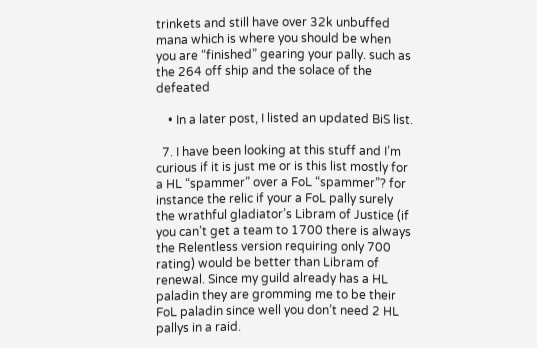trinkets and still have over 32k unbuffed mana which is where you should be when you are “finished” gearing your pally. such as the 264 off ship and the solace of the defeated

    • In a later post, I listed an updated BiS list.

  7. I have been looking at this stuff and I’m curious if it is just me or is this list mostly for a HL “spammer” over a FoL “spammer”? for instance the relic if your a FoL pally surely the wrathful gladiator’s Libram of Justice (if you can’t get a team to 1700 there is always the Relentless version requiring only 700 rating) would be better than Libram of renewal. Since my guild already has a HL paladin they are gromming me to be their FoL paladin since well you don’t need 2 HL pallys in a raid.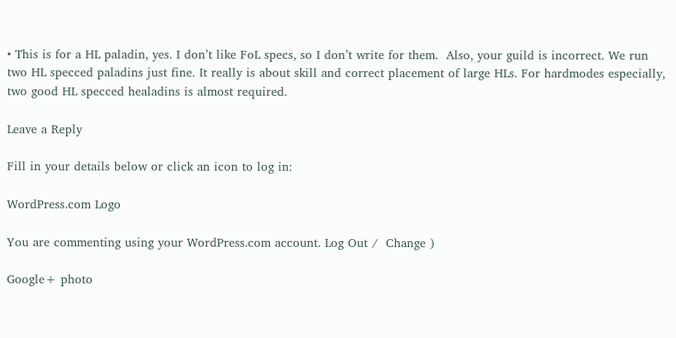• This is for a HL paladin, yes. I don’t like FoL specs, so I don’t write for them.  Also, your guild is incorrect. We run two HL specced paladins just fine. It really is about skill and correct placement of large HLs. For hardmodes especially, two good HL specced healadins is almost required.

Leave a Reply

Fill in your details below or click an icon to log in:

WordPress.com Logo

You are commenting using your WordPress.com account. Log Out /  Change )

Google+ photo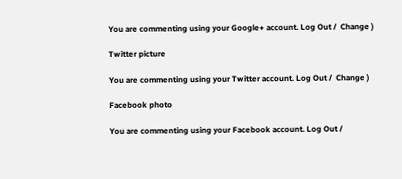You are commenting using your Google+ account. Log Out /  Change )

Twitter picture

You are commenting using your Twitter account. Log Out /  Change )

Facebook photo

You are commenting using your Facebook account. Log Out /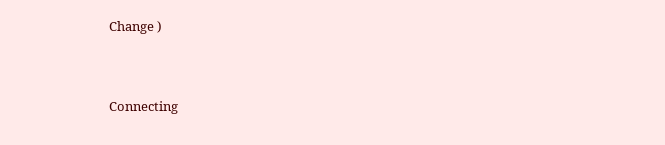Change )


Connecting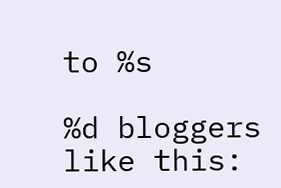to %s

%d bloggers like this: